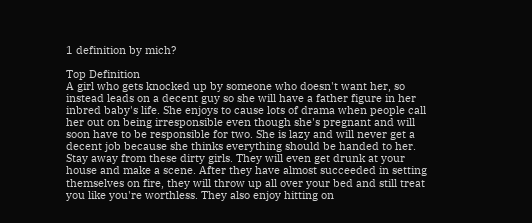1 definition by mich?

Top Definition
A girl who gets knocked up by someone who doesn't want her, so instead leads on a decent guy so she will have a father figure in her inbred baby's life. She enjoys to cause lots of drama when people call her out on being irresponsible even though she's pregnant and will soon have to be responsible for two. She is lazy and will never get a decent job because she thinks everything should be handed to her. Stay away from these dirty girls. They will even get drunk at your house and make a scene. After they have almost succeeded in setting themselves on fire, they will throw up all over your bed and still treat you like you're worthless. They also enjoy hitting on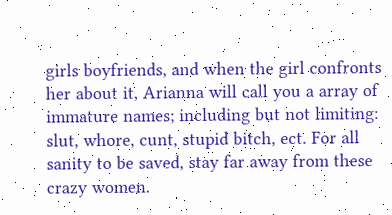girls boyfriends, and when the girl confronts her about it, Arianna will call you a array of immature names; including but not limiting: slut, whore, cunt, stupid bitch, ect. For all sanity to be saved, stay far away from these crazy women.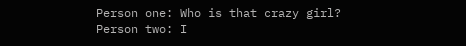Person one: Who is that crazy girl?
Person two: I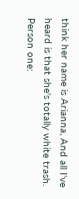think her name is Arianna, And all I've heard is that she's totally white trash.
Person one: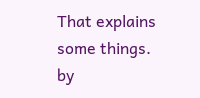That explains some things.
by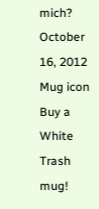mich? October 16, 2012
Mug icon
Buy a White Trash mug!